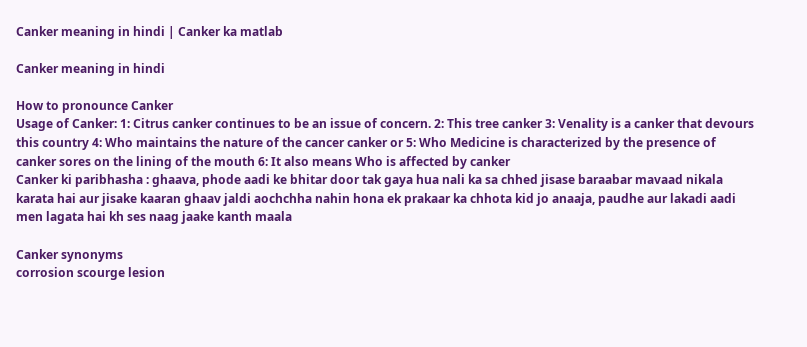Canker meaning in hindi | Canker ka matlab

Canker meaning in hindi

How to pronounce Canker
Usage of Canker: 1: Citrus canker continues to be an issue of concern. 2: This tree canker 3: Venality is a canker that devours this country 4: Who maintains the nature of the cancer canker or 5: Who Medicine is characterized by the presence of canker sores on the lining of the mouth 6: It also means Who is affected by canker
Canker ki paribhasha : ghaava, phode aadi ke bhitar door tak gaya hua nali ka sa chhed jisase baraabar mavaad nikala karata hai aur jisake kaaran ghaav jaldi aochchha nahin hona ek prakaar ka chhota kid jo anaaja, paudhe aur lakadi aadi men lagata hai kh ses naag jaake kanth maala

Canker synonyms
corrosion scourge lesion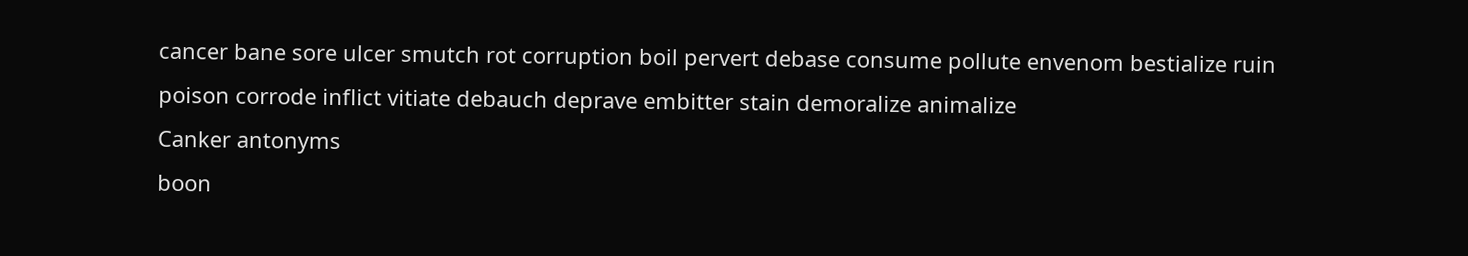cancer bane sore ulcer smutch rot corruption boil pervert debase consume pollute envenom bestialize ruin poison corrode inflict vitiate debauch deprave embitter stain demoralize animalize
Canker antonyms
boon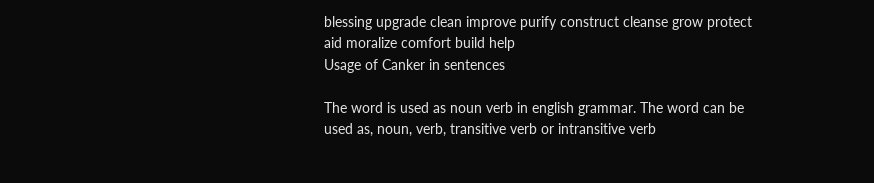blessing upgrade clean improve purify construct cleanse grow protect aid moralize comfort build help
Usage of Canker in sentences

The word is used as noun verb in english grammar. The word can be used as, noun, verb, transitive verb or intransitive verb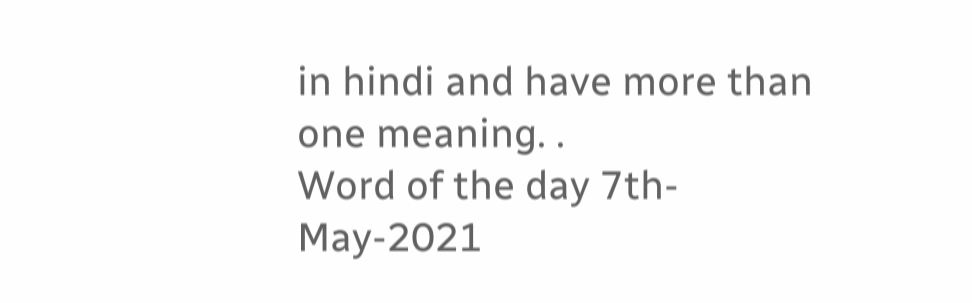in hindi and have more than one meaning. .
Word of the day 7th-May-2021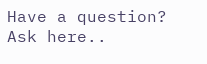Have a question? Ask here..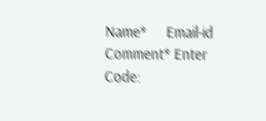Name*     Email-id    Comment* Enter Code: